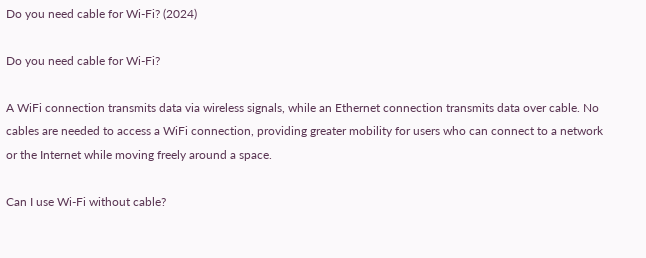Do you need cable for Wi-Fi? (2024)

Do you need cable for Wi-Fi?

A WiFi connection transmits data via wireless signals, while an Ethernet connection transmits data over cable. No cables are needed to access a WiFi connection, providing greater mobility for users who can connect to a network or the Internet while moving freely around a space.

Can I use Wi-Fi without cable?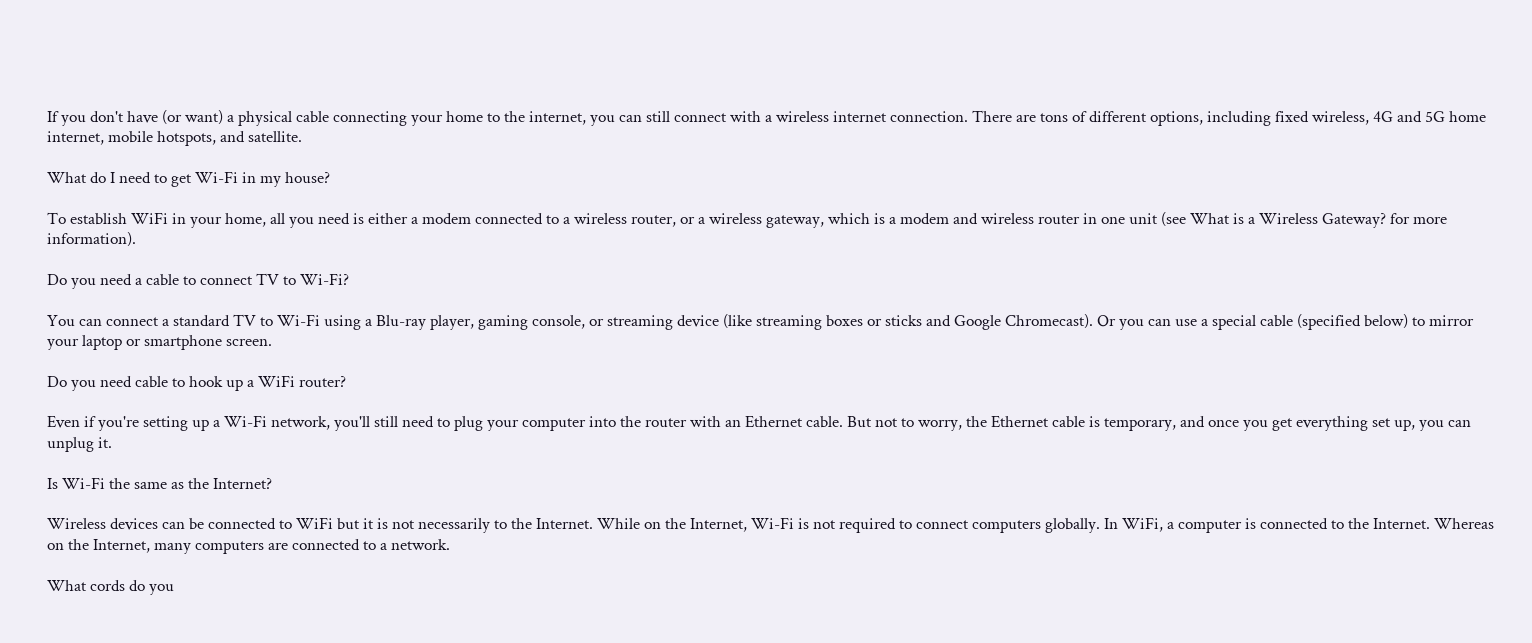If you don't have (or want) a physical cable connecting your home to the internet, you can still connect with a wireless internet connection. There are tons of different options, including fixed wireless, 4G and 5G home internet, mobile hotspots, and satellite.

What do I need to get Wi-Fi in my house?

To establish WiFi in your home, all you need is either a modem connected to a wireless router, or a wireless gateway, which is a modem and wireless router in one unit (see What is a Wireless Gateway? for more information).

Do you need a cable to connect TV to Wi-Fi?

You can connect a standard TV to Wi-Fi using a Blu-ray player, gaming console, or streaming device (like streaming boxes or sticks and Google Chromecast). Or you can use a special cable (specified below) to mirror your laptop or smartphone screen.

Do you need cable to hook up a WiFi router?

Even if you're setting up a Wi-Fi network, you'll still need to plug your computer into the router with an Ethernet cable. But not to worry, the Ethernet cable is temporary, and once you get everything set up, you can unplug it.

Is Wi-Fi the same as the Internet?

Wireless devices can be connected to WiFi but it is not necessarily to the Internet. While on the Internet, Wi-Fi is not required to connect computers globally. In WiFi, a computer is connected to the Internet. Whereas on the Internet, many computers are connected to a network.

What cords do you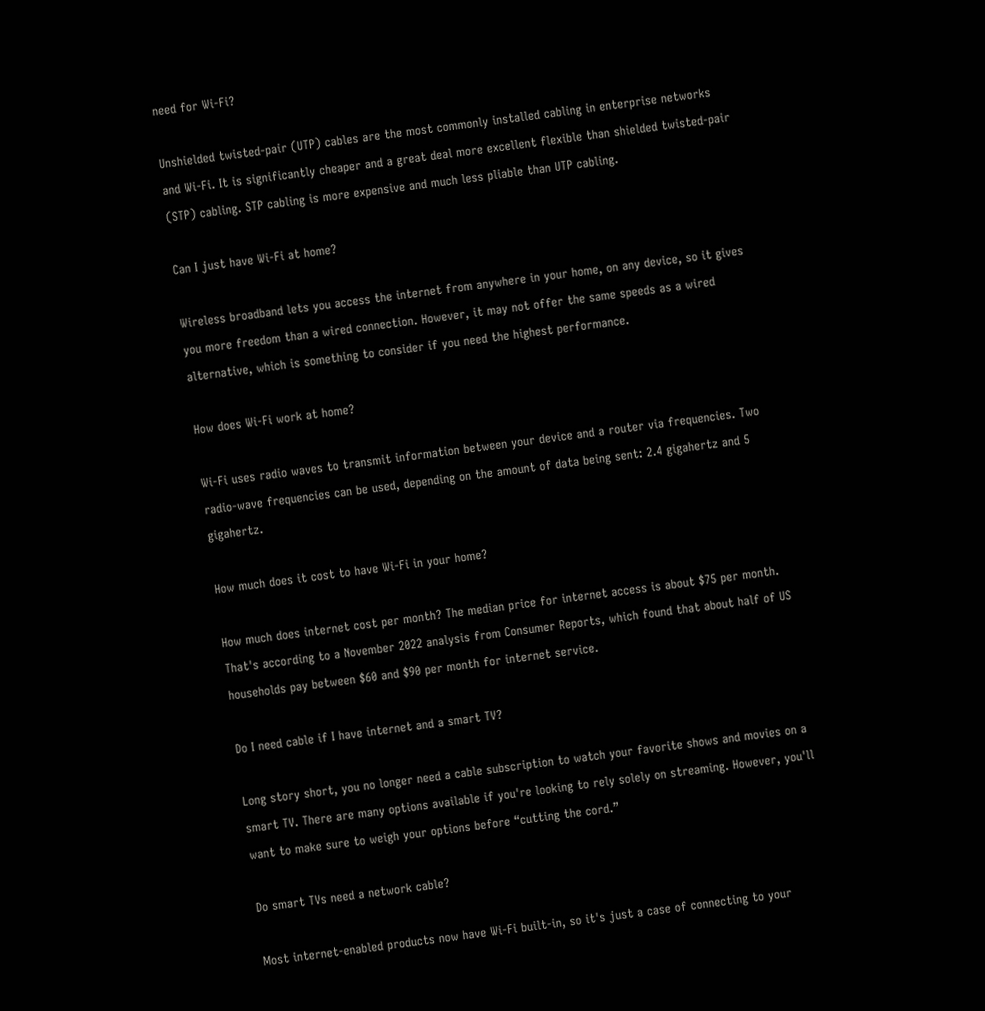need for Wi-Fi?

Unshielded twisted-pair (UTP) cables are the most commonly installed cabling in enterprise networks and Wi-Fi. It is significantly cheaper and a great deal more excellent flexible than shielded twisted-pair (STP) cabling. STP cabling is more expensive and much less pliable than UTP cabling.

Can I just have Wi-Fi at home?

Wireless broadband lets you access the internet from anywhere in your home, on any device, so it gives you more freedom than a wired connection. However, it may not offer the same speeds as a wired alternative, which is something to consider if you need the highest performance.

How does Wi-Fi work at home?

Wi-Fi uses radio waves to transmit information between your device and a router via frequencies. Two radio-wave frequencies can be used, depending on the amount of data being sent: 2.4 gigahertz and 5 gigahertz.

How much does it cost to have Wi-Fi in your home?

How much does internet cost per month? The median price for internet access is about $75 per month. That's according to a November 2022 analysis from Consumer Reports, which found that about half of US households pay between $60 and $90 per month for internet service.

Do I need cable if I have internet and a smart TV?

Long story short, you no longer need a cable subscription to watch your favorite shows and movies on a smart TV. There are many options available if you're looking to rely solely on streaming. However, you'll want to make sure to weigh your options before “cutting the cord.”

Do smart TVs need a network cable?

Most internet-enabled products now have Wi-Fi built-in, so it's just a case of connecting to your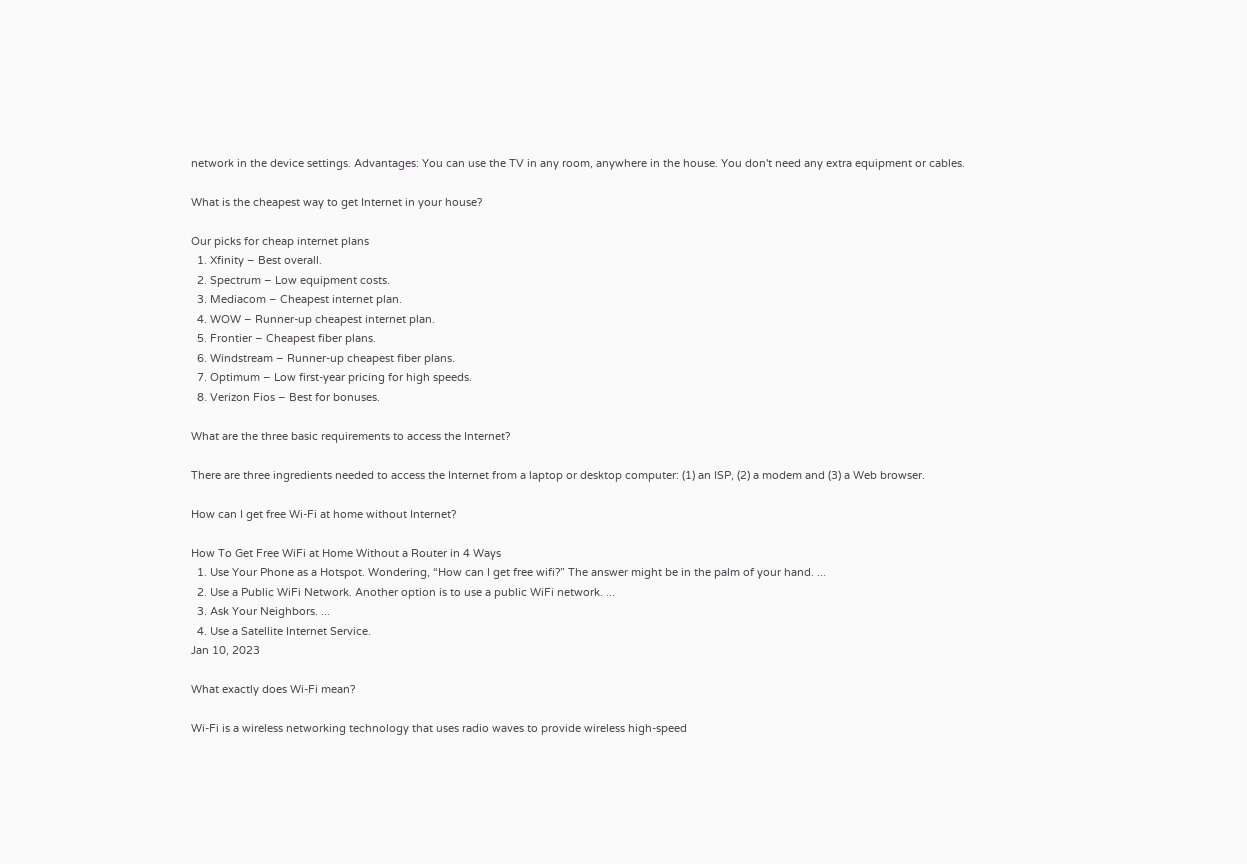network in the device settings. Advantages: You can use the TV in any room, anywhere in the house. You don't need any extra equipment or cables.

What is the cheapest way to get Internet in your house?

Our picks for cheap internet plans
  1. Xfinity – Best overall.
  2. Spectrum – Low equipment costs.
  3. Mediacom – Cheapest internet plan.
  4. WOW – Runner-up cheapest internet plan.
  5. Frontier – Cheapest fiber plans.
  6. Windstream – Runner-up cheapest fiber plans.
  7. Optimum – Low first-year pricing for high speeds.
  8. Verizon Fios – Best for bonuses.

What are the three basic requirements to access the Internet?

There are three ingredients needed to access the Internet from a laptop or desktop computer: (1) an ISP, (2) a modem and (3) a Web browser.

How can I get free Wi-Fi at home without Internet?

How To Get Free WiFi at Home Without a Router in 4 Ways
  1. Use Your Phone as a Hotspot. Wondering, “How can I get free wifi?” The answer might be in the palm of your hand. ...
  2. Use a Public WiFi Network. Another option is to use a public WiFi network. ...
  3. Ask Your Neighbors. ...
  4. Use a Satellite Internet Service.
Jan 10, 2023

What exactly does Wi-Fi mean?

Wi-Fi is a wireless networking technology that uses radio waves to provide wireless high-speed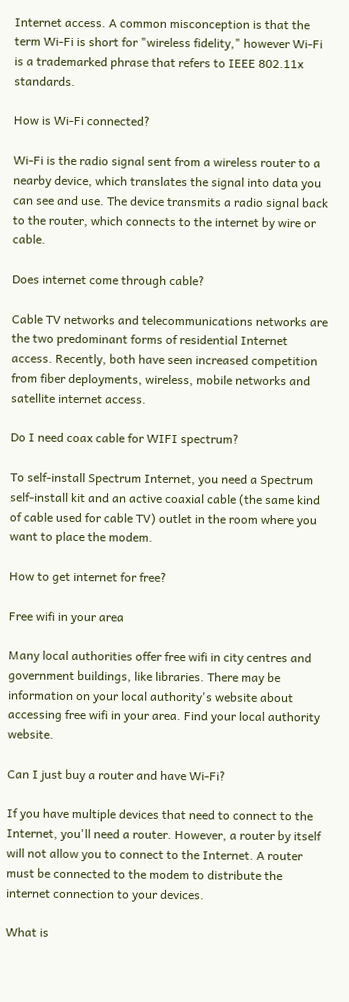Internet access. A common misconception is that the term Wi-Fi is short for "wireless fidelity," however Wi-Fi is a trademarked phrase that refers to IEEE 802.11x standards.

How is Wi-Fi connected?

Wi-Fi is the radio signal sent from a wireless router to a nearby device, which translates the signal into data you can see and use. The device transmits a radio signal back to the router, which connects to the internet by wire or cable.

Does internet come through cable?

Cable TV networks and telecommunications networks are the two predominant forms of residential Internet access. Recently, both have seen increased competition from fiber deployments, wireless, mobile networks and satellite internet access.

Do I need coax cable for WIFI spectrum?

To self-install Spectrum Internet, you need a Spectrum self-install kit and an active coaxial cable (the same kind of cable used for cable TV) outlet in the room where you want to place the modem.

How to get internet for free?

Free wifi in your area

Many local authorities offer free wifi in city centres and government buildings, like libraries. There may be information on your local authority's website about accessing free wifi in your area. Find your local authority website.

Can I just buy a router and have Wi-Fi?

If you have multiple devices that need to connect to the Internet, you'll need a router. However, a router by itself will not allow you to connect to the Internet. A router must be connected to the modem to distribute the internet connection to your devices.

What is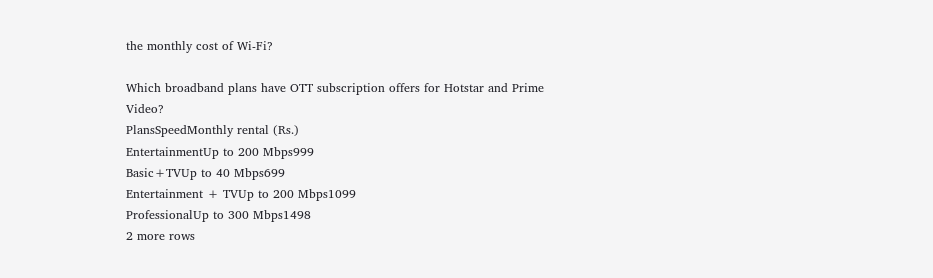the monthly cost of Wi-Fi?

Which broadband plans have OTT subscription offers for Hotstar and Prime Video?
PlansSpeedMonthly rental (Rs.)
EntertainmentUp to 200 Mbps999
Basic+TVUp to 40 Mbps699
Entertainment + TVUp to 200 Mbps1099
ProfessionalUp to 300 Mbps1498
2 more rows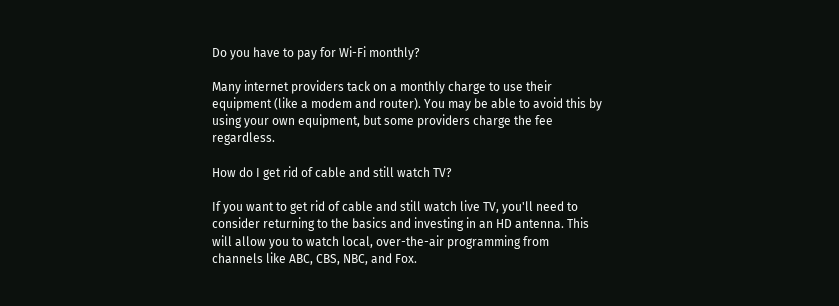Do you have to pay for Wi-Fi monthly?

Many internet providers tack on a monthly charge to use their equipment (like a modem and router). You may be able to avoid this by using your own equipment, but some providers charge the fee regardless.

How do I get rid of cable and still watch TV?

If you want to get rid of cable and still watch live TV, you'll need to consider returning to the basics and investing in an HD antenna. This will allow you to watch local, over-the-air programming from channels like ABC, CBS, NBC, and Fox.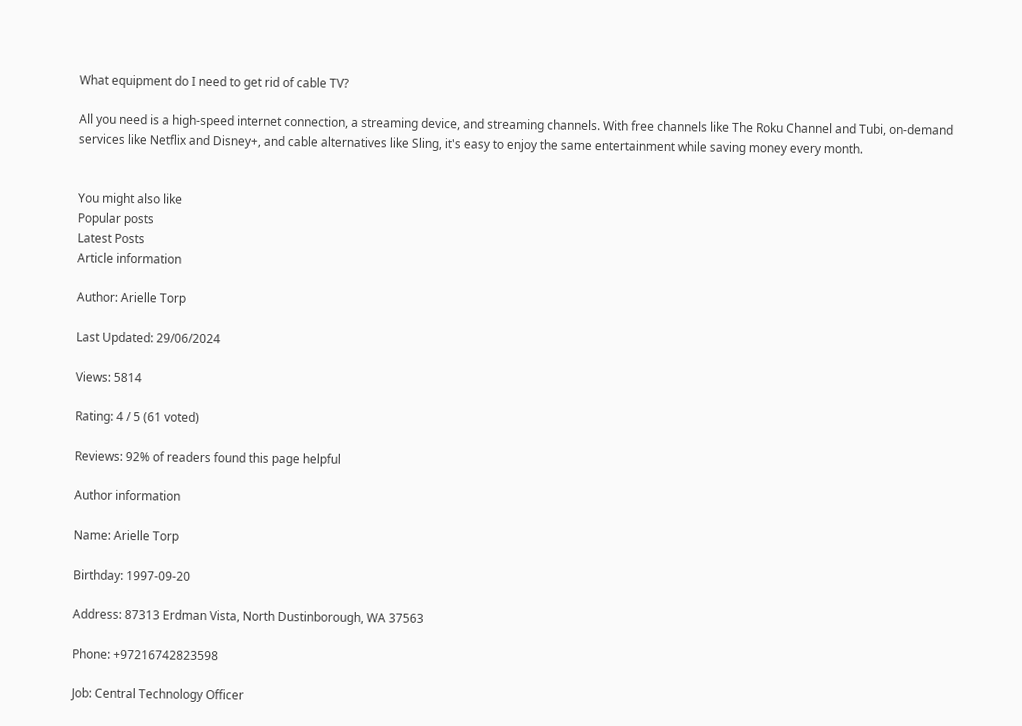What equipment do I need to get rid of cable TV?

All you need is a high-speed internet connection, a streaming device, and streaming channels. With free channels like The Roku Channel and Tubi, on-demand services like Netflix and Disney+, and cable alternatives like Sling, it's easy to enjoy the same entertainment while saving money every month.


You might also like
Popular posts
Latest Posts
Article information

Author: Arielle Torp

Last Updated: 29/06/2024

Views: 5814

Rating: 4 / 5 (61 voted)

Reviews: 92% of readers found this page helpful

Author information

Name: Arielle Torp

Birthday: 1997-09-20

Address: 87313 Erdman Vista, North Dustinborough, WA 37563

Phone: +97216742823598

Job: Central Technology Officer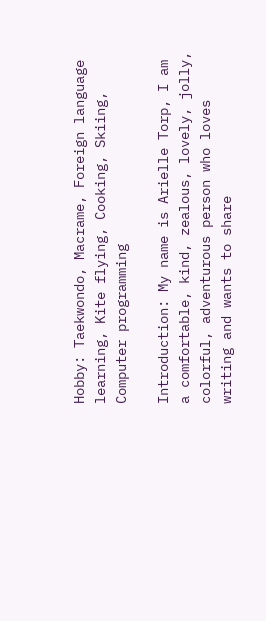Hobby: Taekwondo, Macrame, Foreign language learning, Kite flying, Cooking, Skiing, Computer programming

Introduction: My name is Arielle Torp, I am a comfortable, kind, zealous, lovely, jolly, colorful, adventurous person who loves writing and wants to share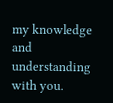my knowledge and understanding with you.